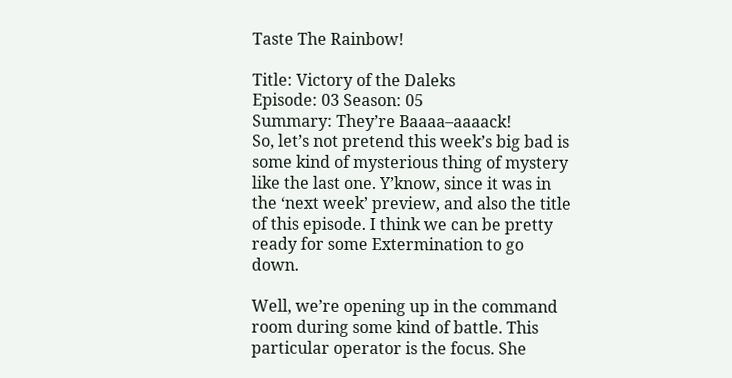Taste The Rainbow!

Title: Victory of the Daleks
Episode: 03 Season: 05
Summary: They’re Baaaa–aaaack!
So, let’s not pretend this week’s big bad is some kind of mysterious thing of mystery like the last one. Y’know, since it was in the ‘next week’ preview, and also the title of this episode. I think we can be pretty ready for some Extermination to go down.

Well, we’re opening up in the command room during some kind of battle. This particular operator is the focus. She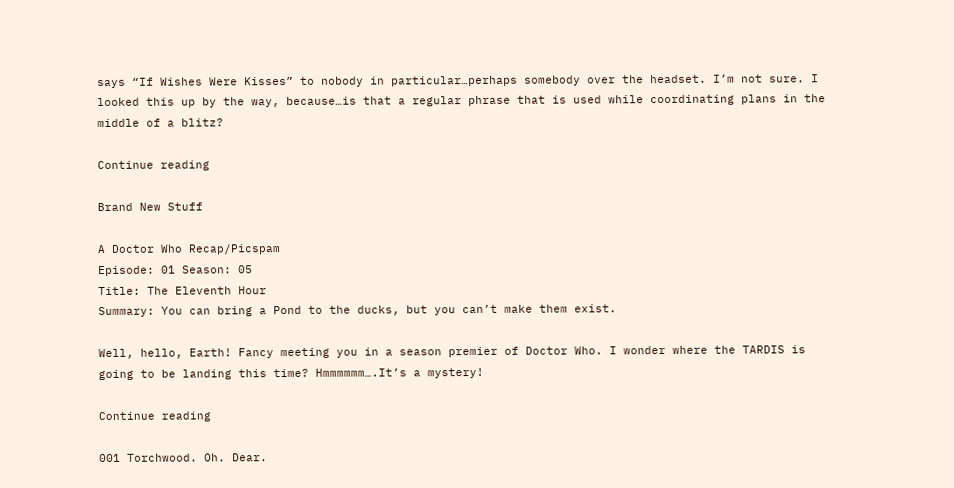says “If Wishes Were Kisses” to nobody in particular…perhaps somebody over the headset. I’m not sure. I looked this up by the way, because…is that a regular phrase that is used while coordinating plans in the middle of a blitz?

Continue reading

Brand New Stuff

A Doctor Who Recap/Picspam
Episode: 01 Season: 05
Title: The Eleventh Hour
Summary: You can bring a Pond to the ducks, but you can’t make them exist.

Well, hello, Earth! Fancy meeting you in a season premier of Doctor Who. I wonder where the TARDIS is going to be landing this time? Hmmmmmm….It’s a mystery!

Continue reading

001 Torchwood. Oh. Dear.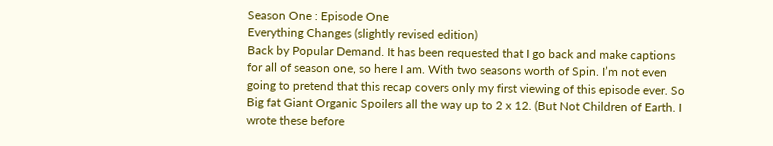Season One : Episode One
Everything Changes (slightly revised edition)
Back by Popular Demand. It has been requested that I go back and make captions for all of season one, so here I am. With two seasons worth of Spin. I’m not even going to pretend that this recap covers only my first viewing of this episode ever. So Big fat Giant Organic Spoilers all the way up to 2 x 12. (But Not Children of Earth. I wrote these before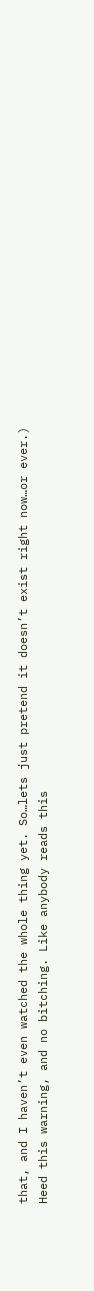that, and I haven’t even watched the whole thing yet. So…lets just pretend it doesn’t exist right now…or ever.)
Heed this warning, and no bitching. Like anybody reads this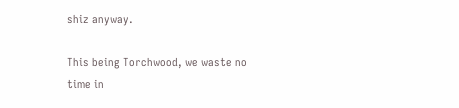shiz anyway.

This being Torchwood, we waste no time in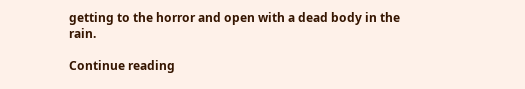getting to the horror and open with a dead body in the rain.

Continue reading